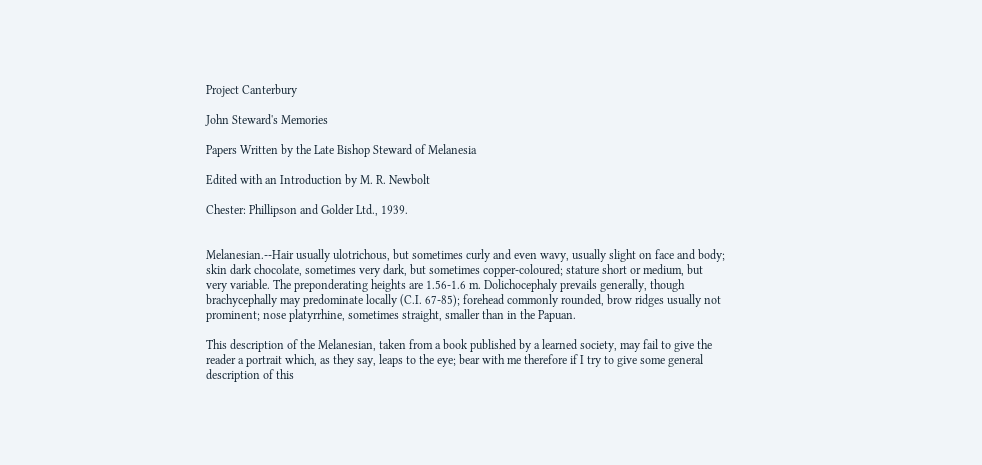Project Canterbury

John Steward's Memories

Papers Written by the Late Bishop Steward of Melanesia

Edited with an Introduction by M. R. Newbolt

Chester: Phillipson and Golder Ltd., 1939.


Melanesian.--Hair usually ulotrichous, but sometimes curly and even wavy, usually slight on face and body; skin dark chocolate, sometimes very dark, but sometimes copper-coloured; stature short or medium, but very variable. The preponderating heights are 1.56-1.6 m. Dolichocephaly prevails generally, though brachycephally may predominate locally (C.I. 67-85); forehead commonly rounded, brow ridges usually not prominent; nose platyrrhine, sometimes straight, smaller than in the Papuan.

This description of the Melanesian, taken from a book published by a learned society, may fail to give the reader a portrait which, as they say, leaps to the eye; bear with me therefore if I try to give some general description of this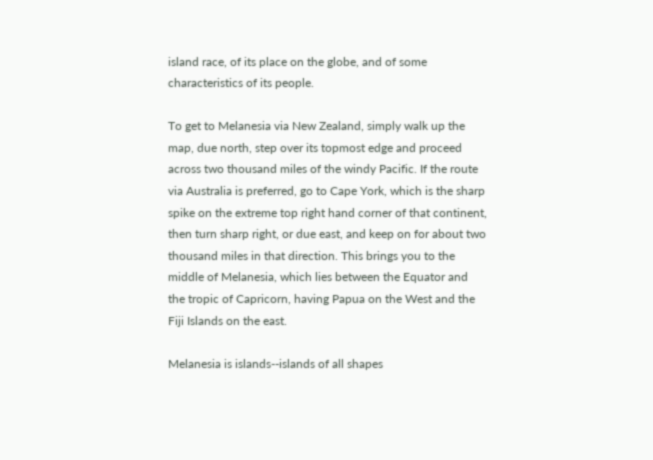island race, of its place on the globe, and of some characteristics of its people.

To get to Melanesia via New Zealand, simply walk up the map, due north, step over its topmost edge and proceed across two thousand miles of the windy Pacific. If the route via Australia is preferred, go to Cape York, which is the sharp spike on the extreme top right hand corner of that continent, then turn sharp right, or due east, and keep on for about two thousand miles in that direction. This brings you to the middle of Melanesia, which lies between the Equator and the tropic of Capricorn, having Papua on the West and the Fiji Islands on the east.

Melanesia is islands--islands of all shapes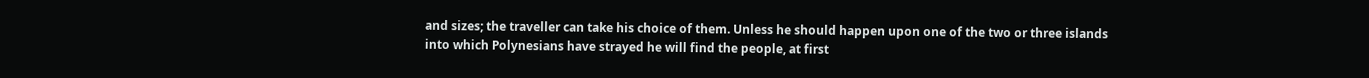and sizes; the traveller can take his choice of them. Unless he should happen upon one of the two or three islands into which Polynesians have strayed he will find the people, at first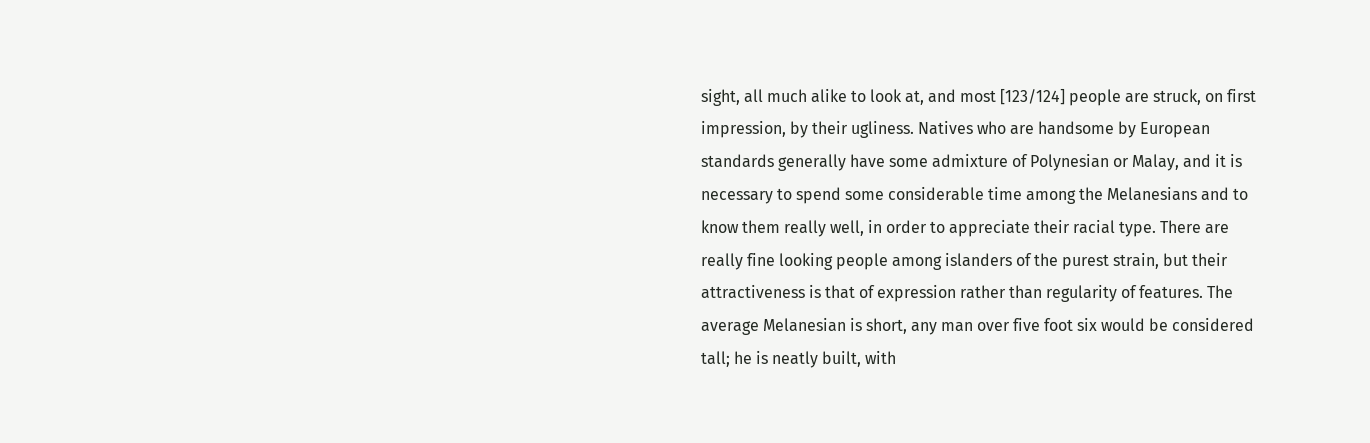sight, all much alike to look at, and most [123/124] people are struck, on first impression, by their ugliness. Natives who are handsome by European standards generally have some admixture of Polynesian or Malay, and it is necessary to spend some considerable time among the Melanesians and to know them really well, in order to appreciate their racial type. There are really fine looking people among islanders of the purest strain, but their attractiveness is that of expression rather than regularity of features. The average Melanesian is short, any man over five foot six would be considered tall; he is neatly built, with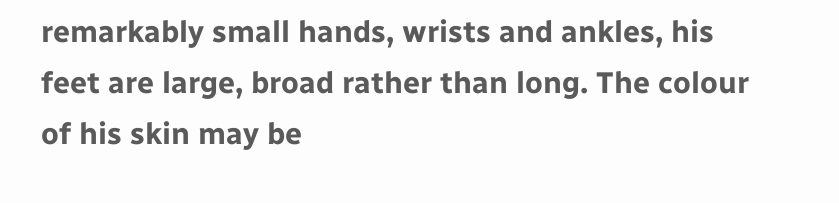remarkably small hands, wrists and ankles, his feet are large, broad rather than long. The colour of his skin may be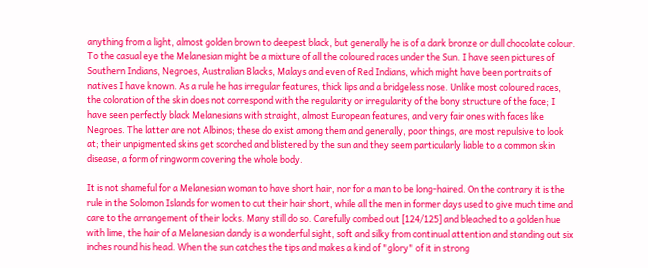anything from a light, almost golden brown to deepest black, but generally he is of a dark bronze or dull chocolate colour. To the casual eye the Melanesian might be a mixture of all the coloured races under the Sun. I have seen pictures of Southern Indians, Negroes, Australian Blacks, Malays and even of Red Indians, which might have been portraits of natives I have known. As a rule he has irregular features, thick lips and a bridgeless nose. Unlike most coloured races, the coloration of the skin does not correspond with the regularity or irregularity of the bony structure of the face; I have seen perfectly black Melanesians with straight, almost European features, and very fair ones with faces like Negroes. The latter are not Albinos; these do exist among them and generally, poor things, are most repulsive to look at; their unpigmented skins get scorched and blistered by the sun and they seem particularly liable to a common skin disease, a form of ringworm covering the whole body.

It is not shameful for a Melanesian woman to have short hair, nor for a man to be long-haired. On the contrary it is the rule in the Solomon Islands for women to cut their hair short, while all the men in former days used to give much time and care to the arrangement of their locks. Many still do so. Carefully combed out [124/125] and bleached to a golden hue with lime, the hair of a Melanesian dandy is a wonderful sight, soft and silky from continual attention and standing out six inches round his head. When the sun catches the tips and makes a kind of "glory" of it in strong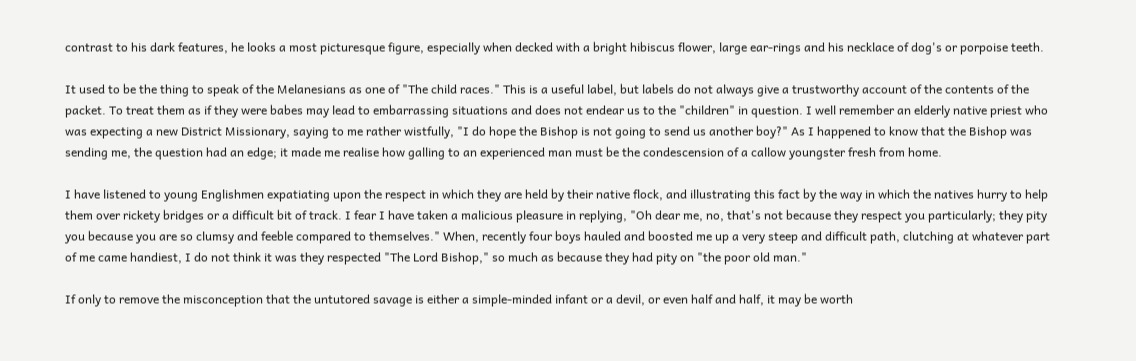contrast to his dark features, he looks a most picturesque figure, especially when decked with a bright hibiscus flower, large ear-rings and his necklace of dog's or porpoise teeth.

It used to be the thing to speak of the Melanesians as one of "The child races." This is a useful label, but labels do not always give a trustworthy account of the contents of the packet. To treat them as if they were babes may lead to embarrassing situations and does not endear us to the "children" in question. I well remember an elderly native priest who was expecting a new District Missionary, saying to me rather wistfully, "I do hope the Bishop is not going to send us another boy?" As I happened to know that the Bishop was sending me, the question had an edge; it made me realise how galling to an experienced man must be the condescension of a callow youngster fresh from home.

I have listened to young Englishmen expatiating upon the respect in which they are held by their native flock, and illustrating this fact by the way in which the natives hurry to help them over rickety bridges or a difficult bit of track. I fear I have taken a malicious pleasure in replying, "Oh dear me, no, that's not because they respect you particularly; they pity you because you are so clumsy and feeble compared to themselves." When, recently four boys hauled and boosted me up a very steep and difficult path, clutching at whatever part of me came handiest, I do not think it was they respected "The Lord Bishop," so much as because they had pity on "the poor old man."

If only to remove the misconception that the untutored savage is either a simple-minded infant or a devil, or even half and half, it may be worth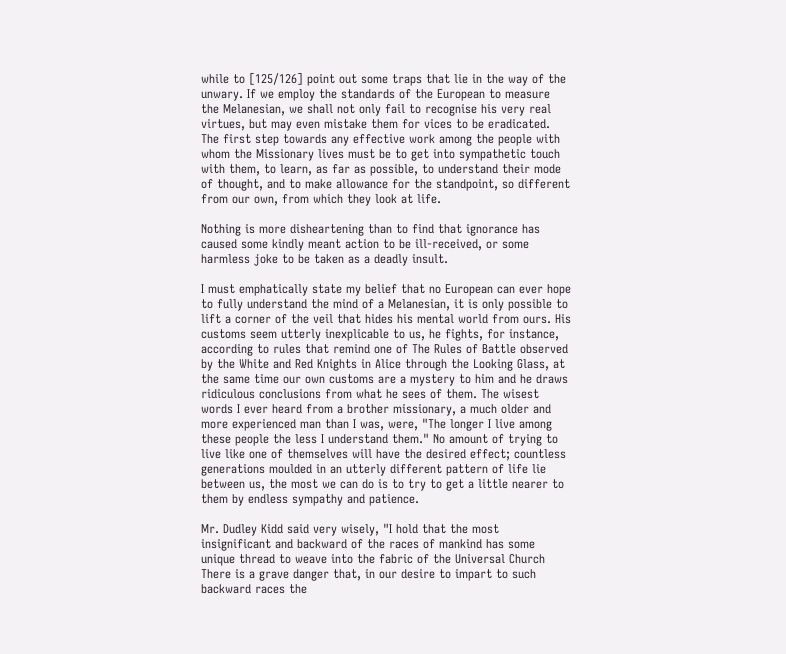while to [125/126] point out some traps that lie in the way of the unwary. If we employ the standards of the European to measure the Melanesian, we shall not only fail to recognise his very real virtues, but may even mistake them for vices to be eradicated. The first step towards any effective work among the people with whom the Missionary lives must be to get into sympathetic touch with them, to learn, as far as possible, to understand their mode of thought, and to make allowance for the standpoint, so different from our own, from which they look at life.

Nothing is more disheartening than to find that ignorance has caused some kindly meant action to be ill-received, or some harmless joke to be taken as a deadly insult.

I must emphatically state my belief that no European can ever hope to fully understand the mind of a Melanesian, it is only possible to lift a corner of the veil that hides his mental world from ours. His customs seem utterly inexplicable to us, he fights, for instance, according to rules that remind one of The Rules of Battle observed by the White and Red Knights in Alice through the Looking Glass, at the same time our own customs are a mystery to him and he draws ridiculous conclusions from what he sees of them. The wisest words I ever heard from a brother missionary, a much older and more experienced man than I was, were, "The longer I live among these people the less I understand them." No amount of trying to live like one of themselves will have the desired effect; countless generations moulded in an utterly different pattern of life lie between us, the most we can do is to try to get a little nearer to them by endless sympathy and patience.

Mr. Dudley Kidd said very wisely, "I hold that the most insignificant and backward of the races of mankind has some unique thread to weave into the fabric of the Universal Church There is a grave danger that, in our desire to impart to such backward races the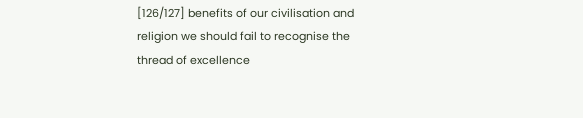[126/127] benefits of our civilisation and religion we should fail to recognise the thread of excellence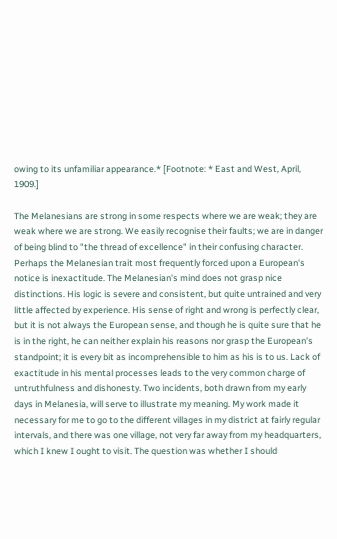owing to its unfamiliar appearance.* [Footnote: * East and West, April, 1909.]

The Melanesians are strong in some respects where we are weak; they are weak where we are strong. We easily recognise their faults; we are in danger of being blind to "the thread of excellence" in their confusing character. Perhaps the Melanesian trait most frequently forced upon a European's notice is inexactitude. The Melanesian's mind does not grasp nice distinctions. His logic is severe and consistent, but quite untrained and very little affected by experience. His sense of right and wrong is perfectly clear, but it is not always the European sense, and though he is quite sure that he is in the right, he can neither explain his reasons nor grasp the European's standpoint; it is every bit as incomprehensible to him as his is to us. Lack of exactitude in his mental processes leads to the very common charge of untruthfulness and dishonesty. Two incidents, both drawn from my early days in Melanesia, will serve to illustrate my meaning. My work made it necessary for me to go to the different villages in my district at fairly regular intervals, and there was one village, not very far away from my headquarters, which I knew I ought to visit. The question was whether I should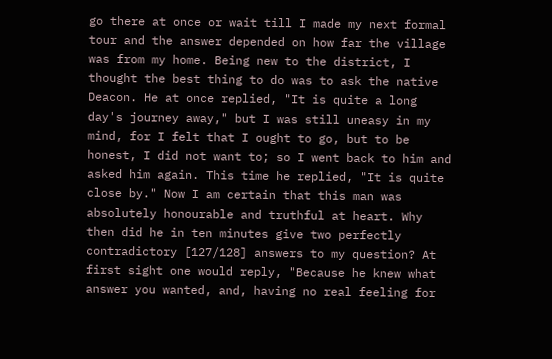go there at once or wait till I made my next formal tour and the answer depended on how far the village was from my home. Being new to the district, I thought the best thing to do was to ask the native Deacon. He at once replied, "It is quite a long day's journey away," but I was still uneasy in my mind, for I felt that I ought to go, but to be honest, I did not want to; so I went back to him and asked him again. This time he replied, "It is quite close by." Now I am certain that this man was absolutely honourable and truthful at heart. Why then did he in ten minutes give two perfectly contradictory [127/128] answers to my question? At first sight one would reply, "Because he knew what answer you wanted, and, having no real feeling for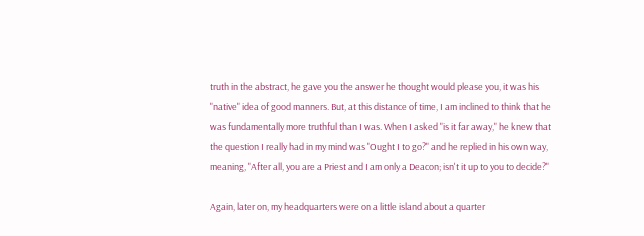truth in the abstract, he gave you the answer he thought would please you, it was his "native" idea of good manners. But, at this distance of time, I am inclined to think that he was fundamentally more truthful than I was. When I asked "is it far away," he knew that the question I really had in my mind was "Ought I to go?" and he replied in his own way, meaning, "After all, you are a Priest and I am only a Deacon; isn't it up to you to decide?"

Again, later on, my headquarters were on a little island about a quarter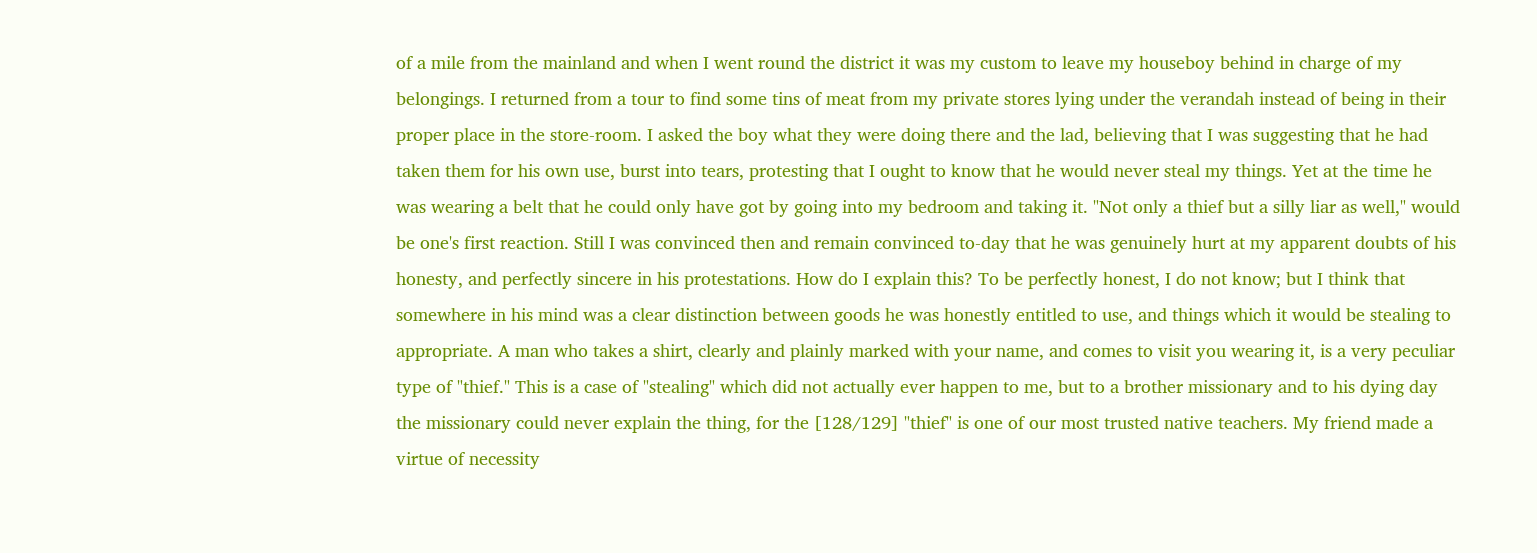of a mile from the mainland and when I went round the district it was my custom to leave my houseboy behind in charge of my belongings. I returned from a tour to find some tins of meat from my private stores lying under the verandah instead of being in their proper place in the store-room. I asked the boy what they were doing there and the lad, believing that I was suggesting that he had taken them for his own use, burst into tears, protesting that I ought to know that he would never steal my things. Yet at the time he was wearing a belt that he could only have got by going into my bedroom and taking it. "Not only a thief but a silly liar as well," would be one's first reaction. Still I was convinced then and remain convinced to-day that he was genuinely hurt at my apparent doubts of his honesty, and perfectly sincere in his protestations. How do I explain this? To be perfectly honest, I do not know; but I think that somewhere in his mind was a clear distinction between goods he was honestly entitled to use, and things which it would be stealing to appropriate. A man who takes a shirt, clearly and plainly marked with your name, and comes to visit you wearing it, is a very peculiar type of "thief." This is a case of "stealing" which did not actually ever happen to me, but to a brother missionary and to his dying day the missionary could never explain the thing, for the [128/129] "thief" is one of our most trusted native teachers. My friend made a virtue of necessity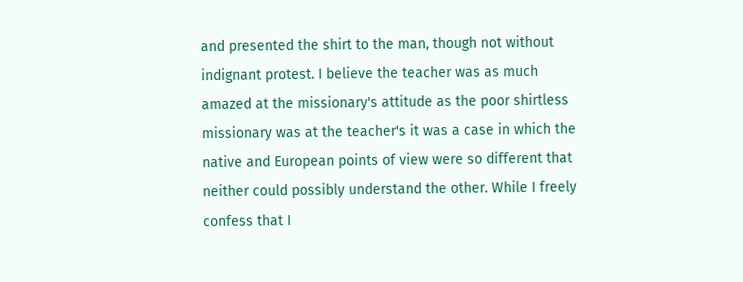and presented the shirt to the man, though not without indignant protest. I believe the teacher was as much amazed at the missionary's attitude as the poor shirtless missionary was at the teacher's it was a case in which the native and European points of view were so different that neither could possibly understand the other. While I freely confess that I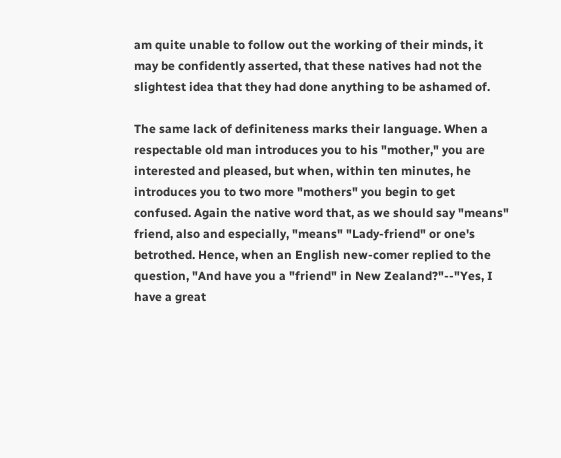am quite unable to follow out the working of their minds, it may be confidently asserted, that these natives had not the slightest idea that they had done anything to be ashamed of.

The same lack of definiteness marks their language. When a respectable old man introduces you to his "mother," you are interested and pleased, but when, within ten minutes, he introduces you to two more "mothers" you begin to get confused. Again the native word that, as we should say "means" friend, also and especially, "means" "Lady-friend" or one's betrothed. Hence, when an English new-comer replied to the question, "And have you a "friend" in New Zealand?"--"Yes, I have a great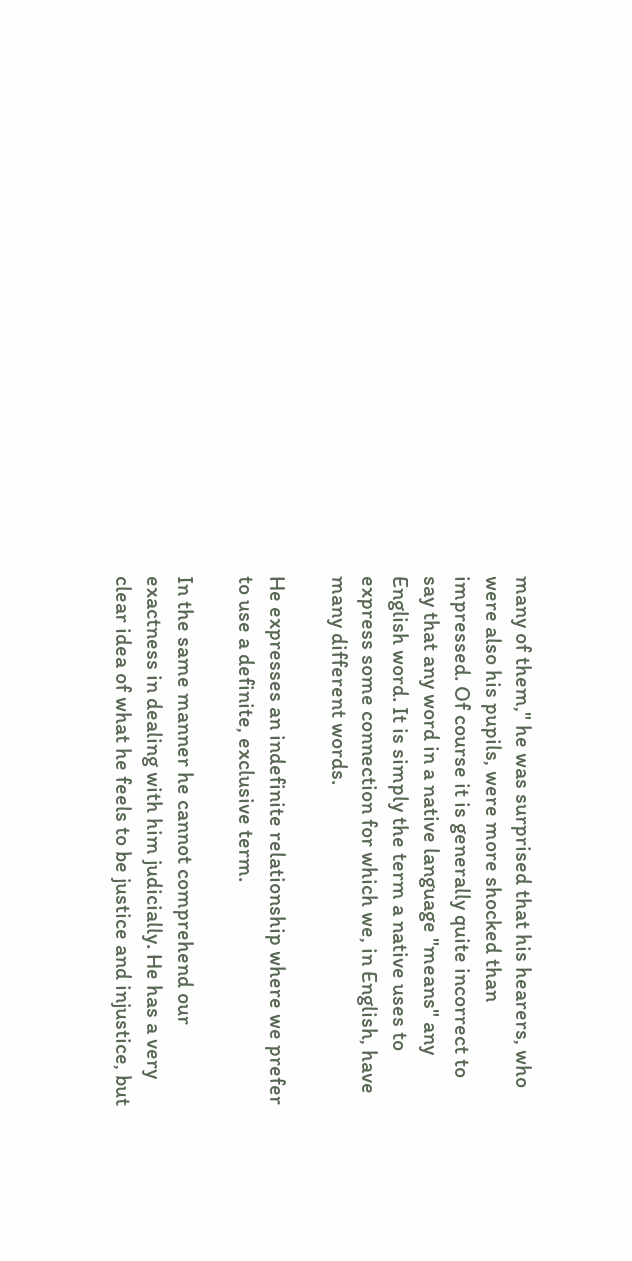many of them," he was surprised that his hearers, who were also his pupils, were more shocked than impressed. Of course it is generally quite incorrect to say that any word in a native language "means" any English word. It is simply the term a native uses to express some connection for which we, in English, have many different words.

He expresses an indefinite relationship where we prefer to use a definite, exclusive term.

In the same manner he cannot comprehend our exactness in dealing with him judicially. He has a very clear idea of what he feels to be justice and injustice, but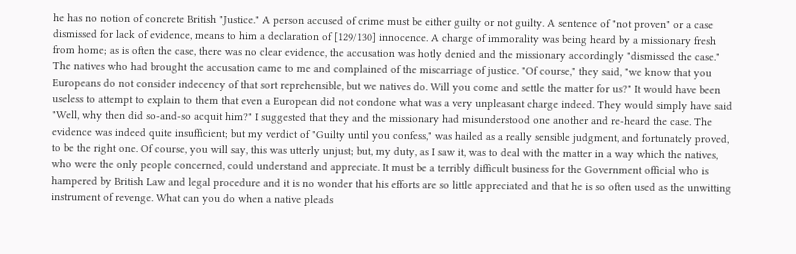he has no notion of concrete British "Justice." A person accused of crime must be either guilty or not guilty. A sentence of "not proven" or a case dismissed for lack of evidence, means to him a declaration of [129/130] innocence. A charge of immorality was being heard by a missionary fresh from home; as is often the case, there was no clear evidence, the accusation was hotly denied and the missionary accordingly "dismissed the case." The natives who had brought the accusation came to me and complained of the miscarriage of justice. "Of course," they said, "we know that you Europeans do not consider indecency of that sort reprehensible, but we natives do. Will you come and settle the matter for us?" It would have been useless to attempt to explain to them that even a European did not condone what was a very unpleasant charge indeed. They would simply have said "Well, why then did so-and-so acquit him?" I suggested that they and the missionary had misunderstood one another and re-heard the case. The evidence was indeed quite insufficient; but my verdict of "Guilty until you confess," was hailed as a really sensible judgment, and fortunately proved, to be the right one. Of course, you will say, this was utterly unjust; but, my duty, as I saw it, was to deal with the matter in a way which the natives, who were the only people concerned, could understand and appreciate. It must be a terribly difficult business for the Government official who is hampered by British Law and legal procedure and it is no wonder that his efforts are so little appreciated and that he is so often used as the unwitting instrument of revenge. What can you do when a native pleads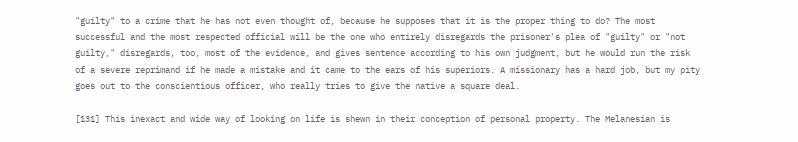"guilty" to a crime that he has not even thought of, because he supposes that it is the proper thing to do? The most successful and the most respected official will be the one who entirely disregards the prisoner's plea of "guilty" or "not guilty," disregards, too, most of the evidence, and gives sentence according to his own judgment, but he would run the risk of a severe reprimand if he made a mistake and it came to the ears of his superiors. A missionary has a hard job, but my pity goes out to the conscientious officer, who really tries to give the native a square deal.

[131] This inexact and wide way of looking on life is shewn in their conception of personal property. The Melanesian is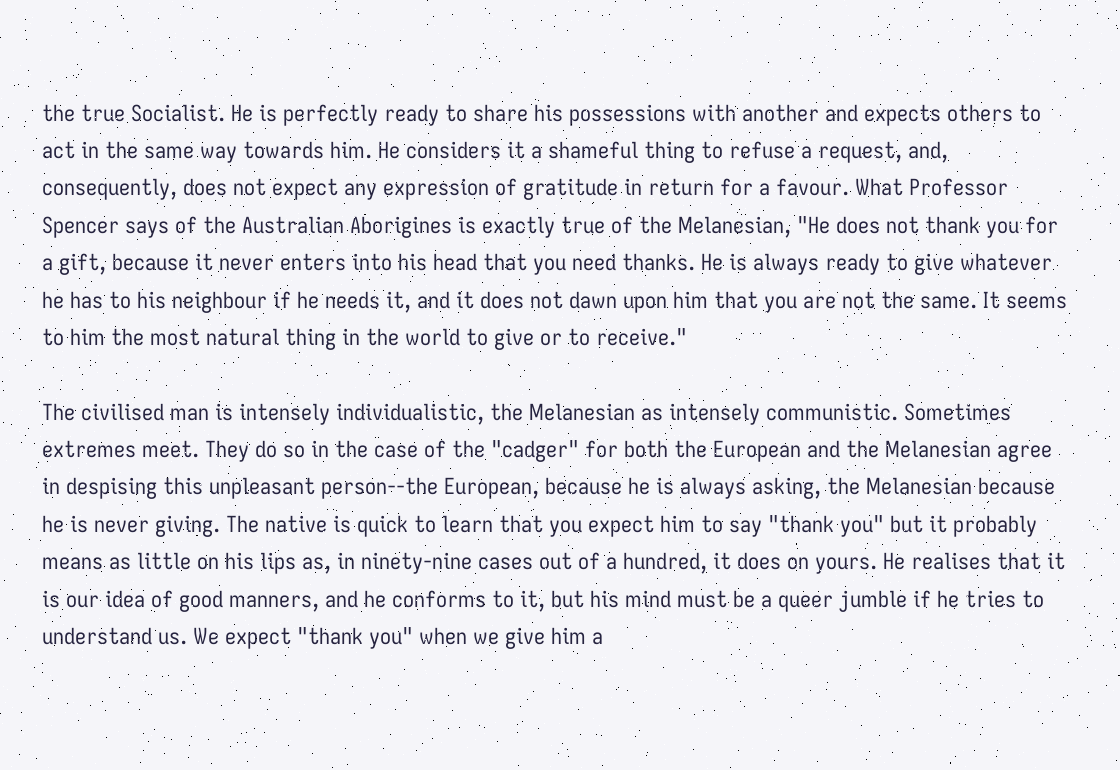the true Socialist. He is perfectly ready to share his possessions with another and expects others to act in the same way towards him. He considers it a shameful thing to refuse a request, and, consequently, does not expect any expression of gratitude in return for a favour. What Professor Spencer says of the Australian Aborigines is exactly true of the Melanesian, "He does not thank you for a gift, because it never enters into his head that you need thanks. He is always ready to give whatever he has to his neighbour if he needs it, and it does not dawn upon him that you are not the same. It seems to him the most natural thing in the world to give or to receive."

The civilised man is intensely individualistic, the Melanesian as intensely communistic. Sometimes extremes meet. They do so in the case of the "cadger" for both the European and the Melanesian agree in despising this unpleasant person--the European, because he is always asking, the Melanesian because he is never giving. The native is quick to learn that you expect him to say "thank you" but it probably means as little on his lips as, in ninety-nine cases out of a hundred, it does on yours. He realises that it is our idea of good manners, and he conforms to it, but his mind must be a queer jumble if he tries to understand us. We expect "thank you" when we give him a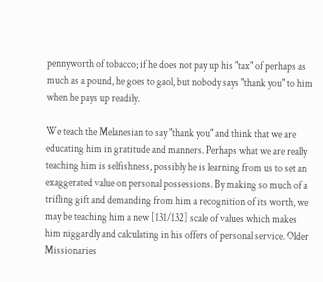pennyworth of tobacco; if he does not pay up his "tax" of perhaps as much as a pound, he goes to gaol, but nobody says "thank you" to him when he pays up readily.

We teach the Melanesian to say "thank you" and think that we are educating him in gratitude and manners. Perhaps what we are really teaching him is selfishness, possibly he is learning from us to set an exaggerated value on personal possessions. By making so much of a trifling gift and demanding from him a recognition of its worth, we may be teaching him a new [131/132] scale of values which makes him niggardly and calculating in his offers of personal service. Older Missionaries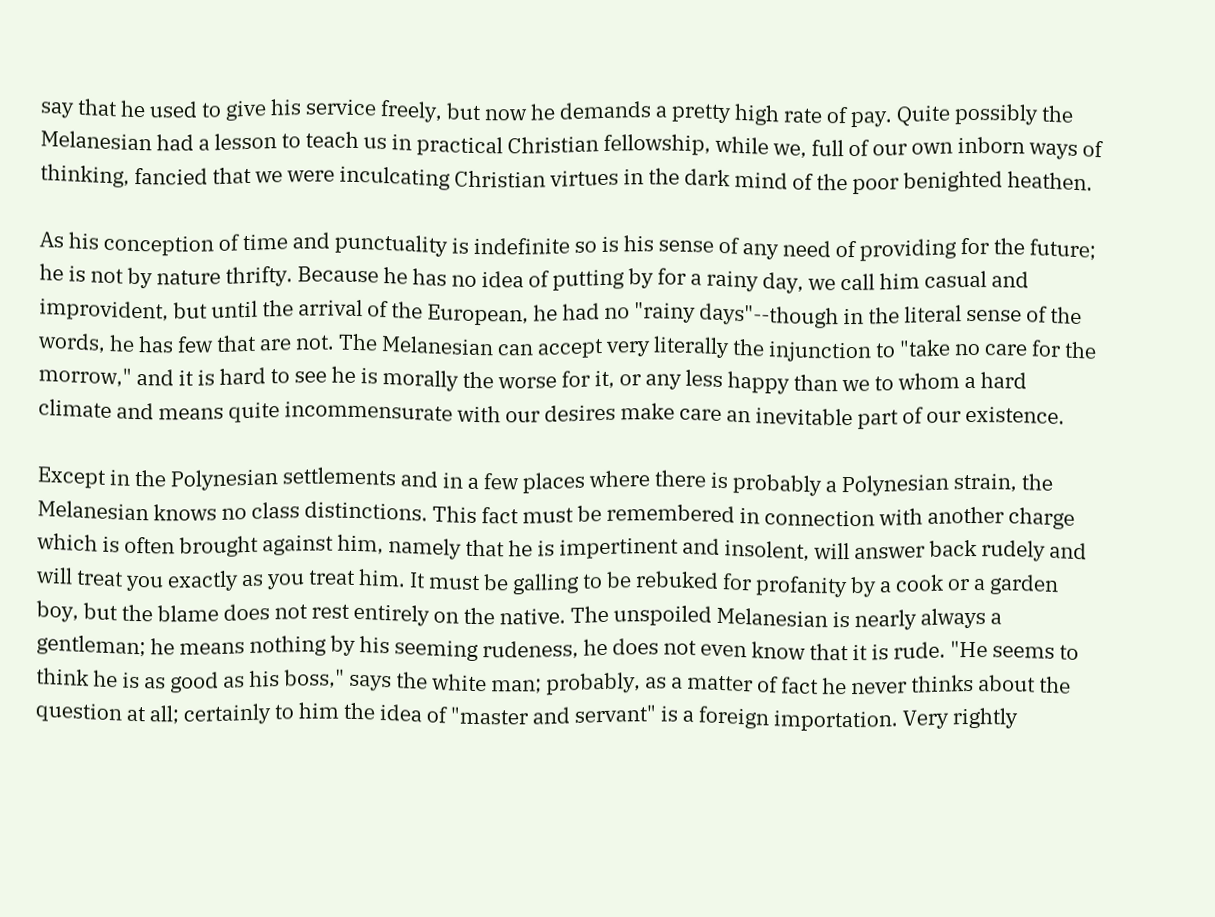say that he used to give his service freely, but now he demands a pretty high rate of pay. Quite possibly the Melanesian had a lesson to teach us in practical Christian fellowship, while we, full of our own inborn ways of thinking, fancied that we were inculcating Christian virtues in the dark mind of the poor benighted heathen.

As his conception of time and punctuality is indefinite so is his sense of any need of providing for the future; he is not by nature thrifty. Because he has no idea of putting by for a rainy day, we call him casual and improvident, but until the arrival of the European, he had no "rainy days"--though in the literal sense of the words, he has few that are not. The Melanesian can accept very literally the injunction to "take no care for the morrow," and it is hard to see he is morally the worse for it, or any less happy than we to whom a hard climate and means quite incommensurate with our desires make care an inevitable part of our existence.

Except in the Polynesian settlements and in a few places where there is probably a Polynesian strain, the Melanesian knows no class distinctions. This fact must be remembered in connection with another charge which is often brought against him, namely that he is impertinent and insolent, will answer back rudely and will treat you exactly as you treat him. It must be galling to be rebuked for profanity by a cook or a garden boy, but the blame does not rest entirely on the native. The unspoiled Melanesian is nearly always a gentleman; he means nothing by his seeming rudeness, he does not even know that it is rude. "He seems to think he is as good as his boss," says the white man; probably, as a matter of fact he never thinks about the question at all; certainly to him the idea of "master and servant" is a foreign importation. Very rightly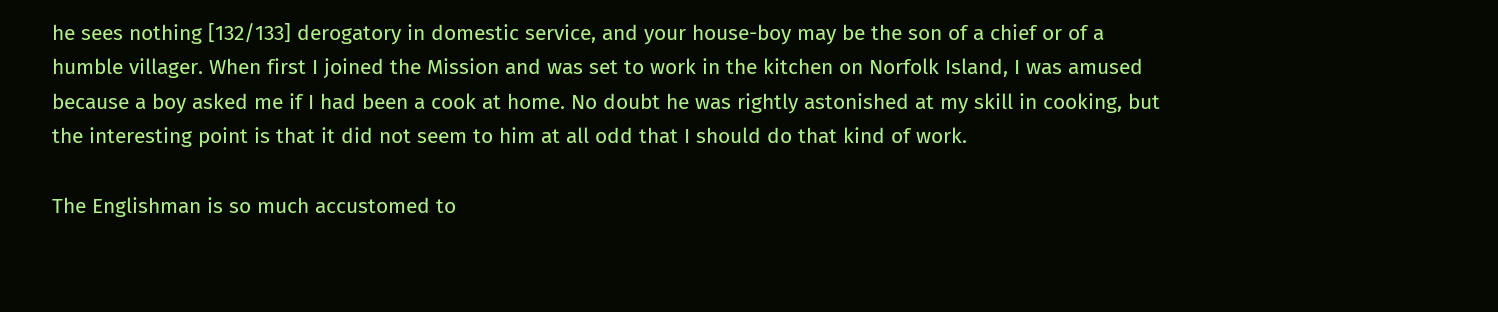he sees nothing [132/133] derogatory in domestic service, and your house-boy may be the son of a chief or of a humble villager. When first I joined the Mission and was set to work in the kitchen on Norfolk Island, I was amused because a boy asked me if I had been a cook at home. No doubt he was rightly astonished at my skill in cooking, but the interesting point is that it did not seem to him at all odd that I should do that kind of work.

The Englishman is so much accustomed to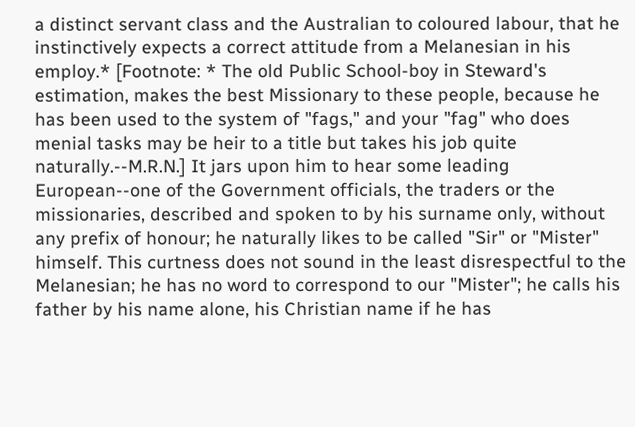a distinct servant class and the Australian to coloured labour, that he instinctively expects a correct attitude from a Melanesian in his employ.* [Footnote: * The old Public School-boy in Steward's estimation, makes the best Missionary to these people, because he has been used to the system of "fags," and your "fag" who does menial tasks may be heir to a title but takes his job quite naturally.--M.R.N.] It jars upon him to hear some leading European--one of the Government officials, the traders or the missionaries, described and spoken to by his surname only, without any prefix of honour; he naturally likes to be called "Sir" or "Mister" himself. This curtness does not sound in the least disrespectful to the Melanesian; he has no word to correspond to our "Mister"; he calls his father by his name alone, his Christian name if he has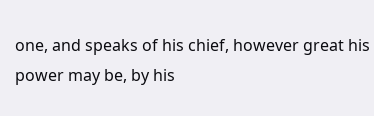one, and speaks of his chief, however great his power may be, by his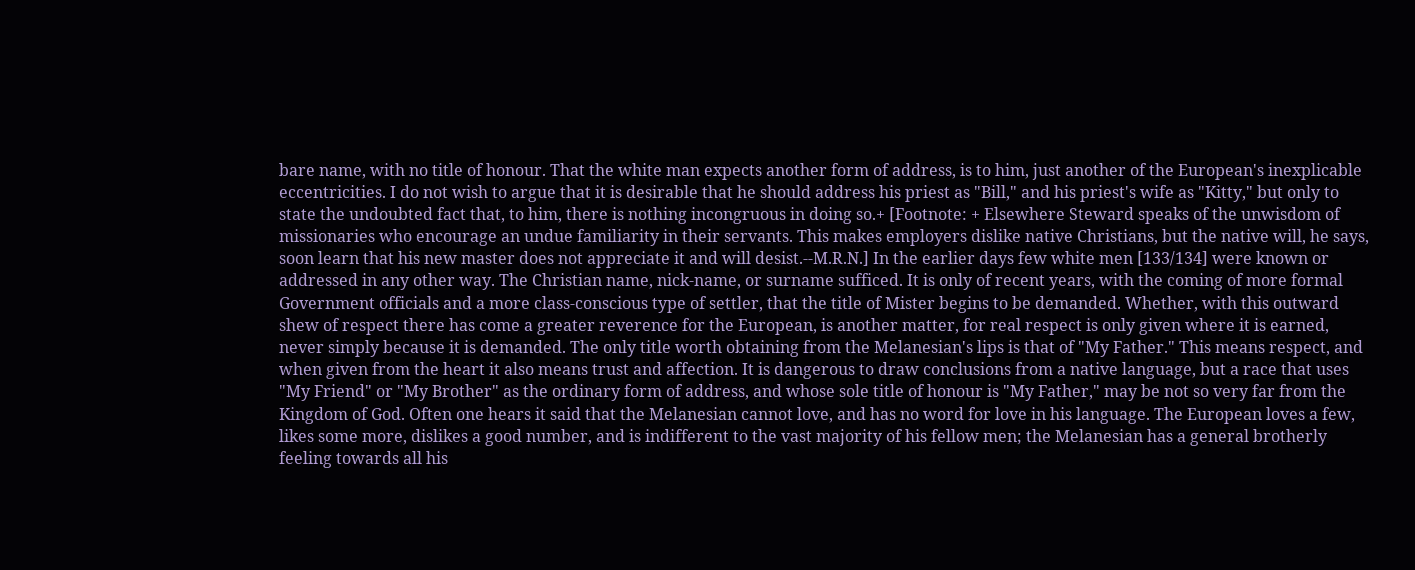bare name, with no title of honour. That the white man expects another form of address, is to him, just another of the European's inexplicable eccentricities. I do not wish to argue that it is desirable that he should address his priest as "Bill," and his priest's wife as "Kitty," but only to state the undoubted fact that, to him, there is nothing incongruous in doing so.+ [Footnote: + Elsewhere Steward speaks of the unwisdom of missionaries who encourage an undue familiarity in their servants. This makes employers dislike native Christians, but the native will, he says, soon learn that his new master does not appreciate it and will desist.--M.R.N.] In the earlier days few white men [133/134] were known or addressed in any other way. The Christian name, nick-name, or surname sufficed. It is only of recent years, with the coming of more formal Government officials and a more class-conscious type of settler, that the title of Mister begins to be demanded. Whether, with this outward shew of respect there has come a greater reverence for the European, is another matter, for real respect is only given where it is earned, never simply because it is demanded. The only title worth obtaining from the Melanesian's lips is that of "My Father." This means respect, and when given from the heart it also means trust and affection. It is dangerous to draw conclusions from a native language, but a race that uses "My Friend" or "My Brother" as the ordinary form of address, and whose sole title of honour is "My Father," may be not so very far from the Kingdom of God. Often one hears it said that the Melanesian cannot love, and has no word for love in his language. The European loves a few, likes some more, dislikes a good number, and is indifferent to the vast majority of his fellow men; the Melanesian has a general brotherly feeling towards all his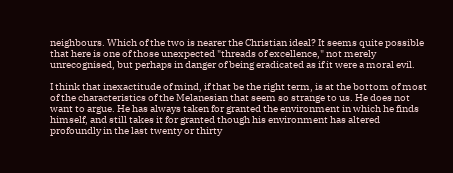neighbours. Which of the two is nearer the Christian ideal? It seems quite possible that here is one of those unexpected "threads of excellence," not merely unrecognised, but perhaps in danger of being eradicated as if it were a moral evil.

I think that inexactitude of mind, if that be the right term, is at the bottom of most of the characteristics of the Melanesian that seem so strange to us. He does not want to argue. He has always taken for granted the environment in which he finds himself, and still takes it for granted though his environment has altered profoundly in the last twenty or thirty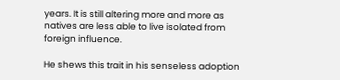years. It is still altering more and more as natives are less able to live isolated from foreign influence.

He shews this trait in his senseless adoption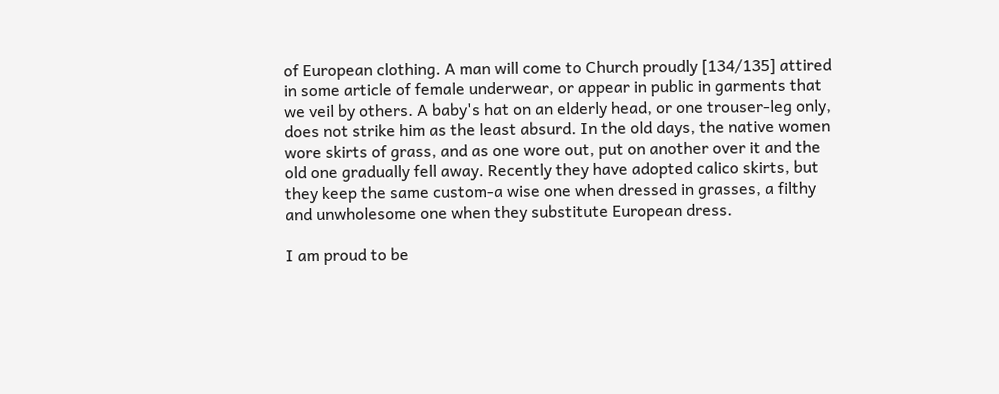of European clothing. A man will come to Church proudly [134/135] attired in some article of female underwear, or appear in public in garments that we veil by others. A baby's hat on an elderly head, or one trouser-leg only, does not strike him as the least absurd. In the old days, the native women wore skirts of grass, and as one wore out, put on another over it and the old one gradually fell away. Recently they have adopted calico skirts, but they keep the same custom-a wise one when dressed in grasses, a filthy and unwholesome one when they substitute European dress.

I am proud to be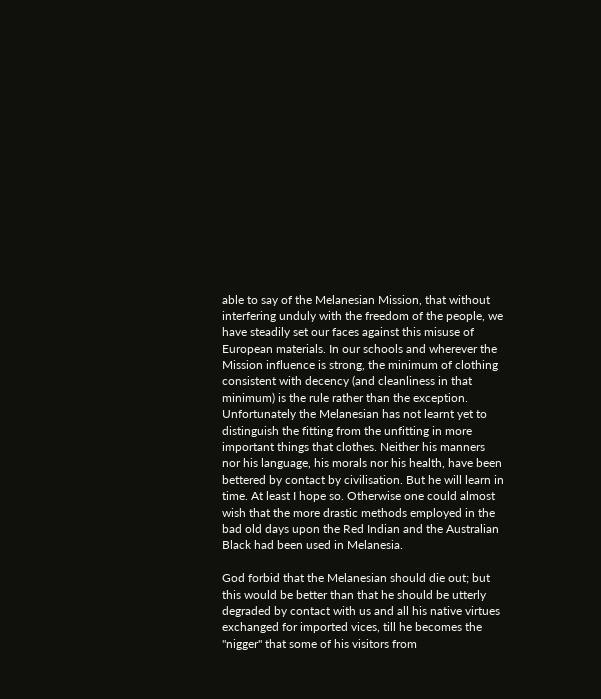able to say of the Melanesian Mission, that without interfering unduly with the freedom of the people, we have steadily set our faces against this misuse of European materials. In our schools and wherever the Mission influence is strong, the minimum of clothing consistent with decency (and cleanliness in that minimum) is the rule rather than the exception. Unfortunately the Melanesian has not learnt yet to distinguish the fitting from the unfitting in more important things that clothes. Neither his manners nor his language, his morals nor his health, have been bettered by contact by civilisation. But he will learn in time. At least I hope so. Otherwise one could almost wish that the more drastic methods employed in the bad old days upon the Red Indian and the Australian Black had been used in Melanesia.

God forbid that the Melanesian should die out; but this would be better than that he should be utterly degraded by contact with us and all his native virtues exchanged for imported vices, till he becomes the "nigger" that some of his visitors from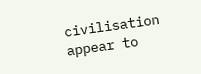civilisation appear to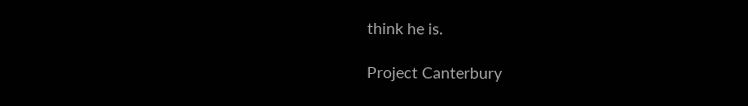think he is.

Project Canterbury